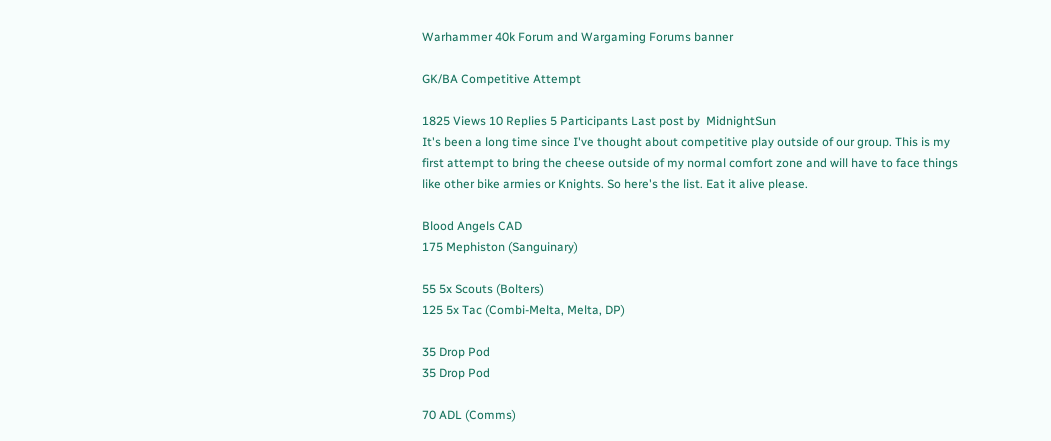Warhammer 40k Forum and Wargaming Forums banner

GK/BA Competitive Attempt

1825 Views 10 Replies 5 Participants Last post by  MidnightSun
It's been a long time since I've thought about competitive play outside of our group. This is my first attempt to bring the cheese outside of my normal comfort zone and will have to face things like other bike armies or Knights. So here's the list. Eat it alive please.

Blood Angels CAD
175 Mephiston (Sanguinary)

55 5x Scouts (Bolters)
125 5x Tac (Combi-Melta, Melta, DP)

35 Drop Pod
35 Drop Pod

70 ADL (Comms)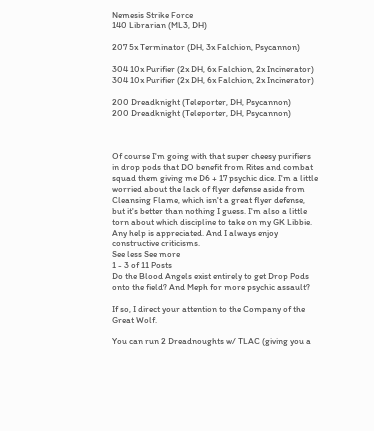Nemesis Strike Force
140 Librarian (ML3, DH)

207 5x Terminator (DH, 3x Falchion, Psycannon)

304 10x Purifier (2x DH, 6x Falchion, 2x Incinerator)
304 10x Purifier (2x DH, 6x Falchion, 2x Incinerator)

200 Dreadknight (Teleporter, DH, Psycannon)
200 Dreadknight (Teleporter, DH, Psycannon)



Of course I'm going with that super cheesy purifiers in drop pods that DO benefit from Rites and combat squad them giving me D6 + 17 psychic dice. I'm a little worried about the lack of flyer defense aside from Cleansing Flame, which isn't a great flyer defense, but it's better than nothing I guess. I'm also a little torn about which discipline to take on my GK Libbie. Any help is appreciated. And I always enjoy constructive criticisms.
See less See more
1 - 3 of 11 Posts
Do the Blood Angels exist entirely to get Drop Pods onto the field? And Meph for more psychic assault?

If so, I direct your attention to the Company of the Great Wolf.

You can run 2 Dreadnoughts w/ TLAC (giving you a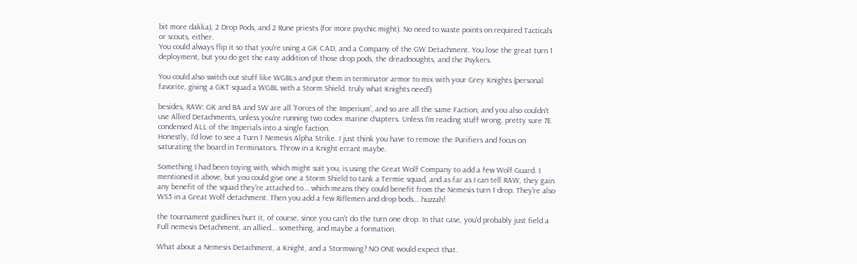bit more dakka), 2 Drop Pods, and 2 Rune priests (for more psychic might). No need to waste points on required Tacticals or scouts, either.
You could always flip it so that you're using a GK CAD, and a Company of the GW Detachment. You lose the great turn 1 deployment, but you do get the easy addition of those drop pods, the dreadnoughts, and the Psykers.

You could also switch out stuff like WGBLs and put them in terminator armor to mix with your Grey Knights (personal favorite, giving a GKT squad a WGBL with a Storm Shield. truly what Knights need!)

besides, RAW: GK and BA and SW are all 'Forces of the Imperium', and so are all the same Faction, and you also couldn't use Allied Detachments, unless you're running two codex marine chapters. Unless I'm reading stuff wrong. pretty sure 7E condensed ALL of the Imperials into a single faction.
Honestly, I'd love to see a Turn 1 Nemesis Alpha Strike. I just think you have to remove the Purifiers and focus on saturating the board in Terminators. Throw in a Knight errant maybe.

Something I had been toying with, which might suit you, is using the Great Wolf Company to add a few Wolf Guard. I mentioned it above, but you could give one a Storm Shield to tank a Termie squad, and as far as I can tell RAW, they gain any benefit of the squad they're attached to... which means they could benefit from the Nemesis turn 1 drop. They're also WS5 in a Great Wolf detachment. Then you add a few Riflemen and drop bods... huzzah!

the tournament guidlines hurt it, of course, since you can't do the turn one drop. In that case, you'd probably just field a Full nemesis Detachment, an allied... something, and maybe a formation.

What about a Nemesis Detachment, a Knight, and a Stormwing? NO ONE would expect that.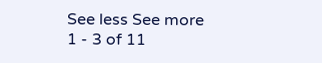See less See more
1 - 3 of 11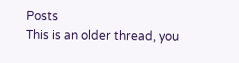Posts
This is an older thread, you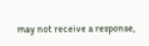may not receive a response,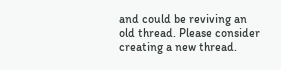and could be reviving an old thread. Please consider creating a new thread.